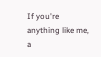If you're anything like me, a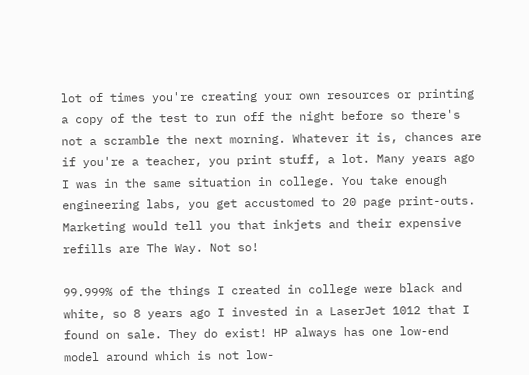lot of times you're creating your own resources or printing a copy of the test to run off the night before so there's not a scramble the next morning. Whatever it is, chances are if you're a teacher, you print stuff, a lot. Many years ago I was in the same situation in college. You take enough engineering labs, you get accustomed to 20 page print-outs. Marketing would tell you that inkjets and their expensive refills are The Way. Not so!

99.999% of the things I created in college were black and white, so 8 years ago I invested in a LaserJet 1012 that I found on sale. They do exist! HP always has one low-end model around which is not low-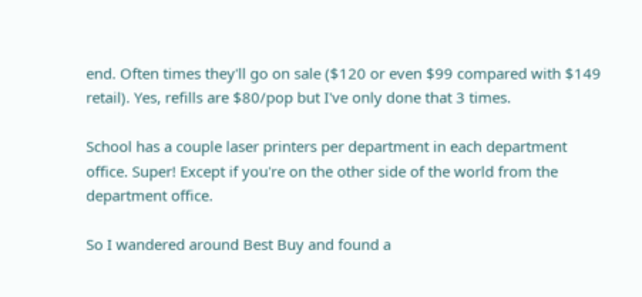end. Often times they'll go on sale ($120 or even $99 compared with $149 retail). Yes, refills are $80/pop but I've only done that 3 times.

School has a couple laser printers per department in each department office. Super! Except if you're on the other side of the world from the department office.

So I wandered around Best Buy and found a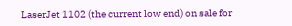LaserJet 1102 (the current low end) on sale for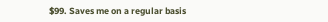$99. Saves me on a regular basis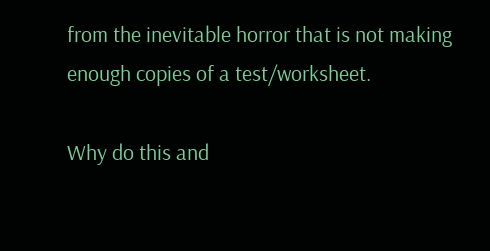from the inevitable horror that is not making enough copies of a test/worksheet.

Why do this and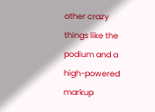other crazy things like the podium and a high-powered markup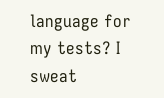language for my tests? I sweat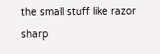the small stuff like razor sharp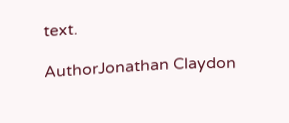text.

AuthorJonathan Claydon